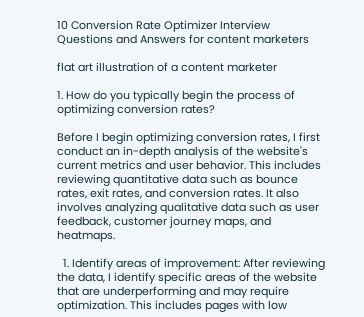10 Conversion Rate Optimizer Interview Questions and Answers for content marketers

flat art illustration of a content marketer

1. How do you typically begin the process of optimizing conversion rates?

Before I begin optimizing conversion rates, I first conduct an in-depth analysis of the website's current metrics and user behavior. This includes reviewing quantitative data such as bounce rates, exit rates, and conversion rates. It also involves analyzing qualitative data such as user feedback, customer journey maps, and heatmaps.

  1. Identify areas of improvement: After reviewing the data, I identify specific areas of the website that are underperforming and may require optimization. This includes pages with low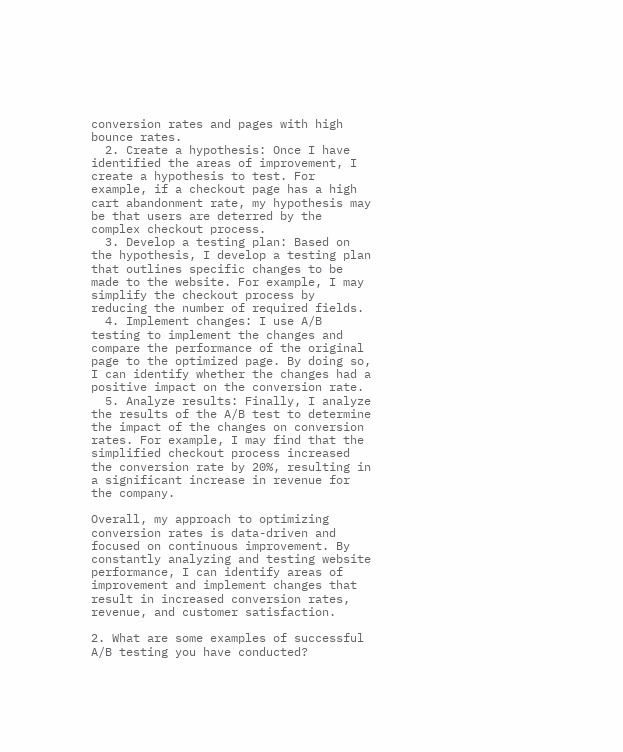conversion rates and pages with high bounce rates.
  2. Create a hypothesis: Once I have identified the areas of improvement, I create a hypothesis to test. For example, if a checkout page has a high cart abandonment rate, my hypothesis may be that users are deterred by the complex checkout process.
  3. Develop a testing plan: Based on the hypothesis, I develop a testing plan that outlines specific changes to be made to the website. For example, I may simplify the checkout process by reducing the number of required fields.
  4. Implement changes: I use A/B testing to implement the changes and compare the performance of the original page to the optimized page. By doing so, I can identify whether the changes had a positive impact on the conversion rate.
  5. Analyze results: Finally, I analyze the results of the A/B test to determine the impact of the changes on conversion rates. For example, I may find that the simplified checkout process increased the conversion rate by 20%, resulting in a significant increase in revenue for the company.

Overall, my approach to optimizing conversion rates is data-driven and focused on continuous improvement. By constantly analyzing and testing website performance, I can identify areas of improvement and implement changes that result in increased conversion rates, revenue, and customer satisfaction.

2. What are some examples of successful A/B testing you have conducted?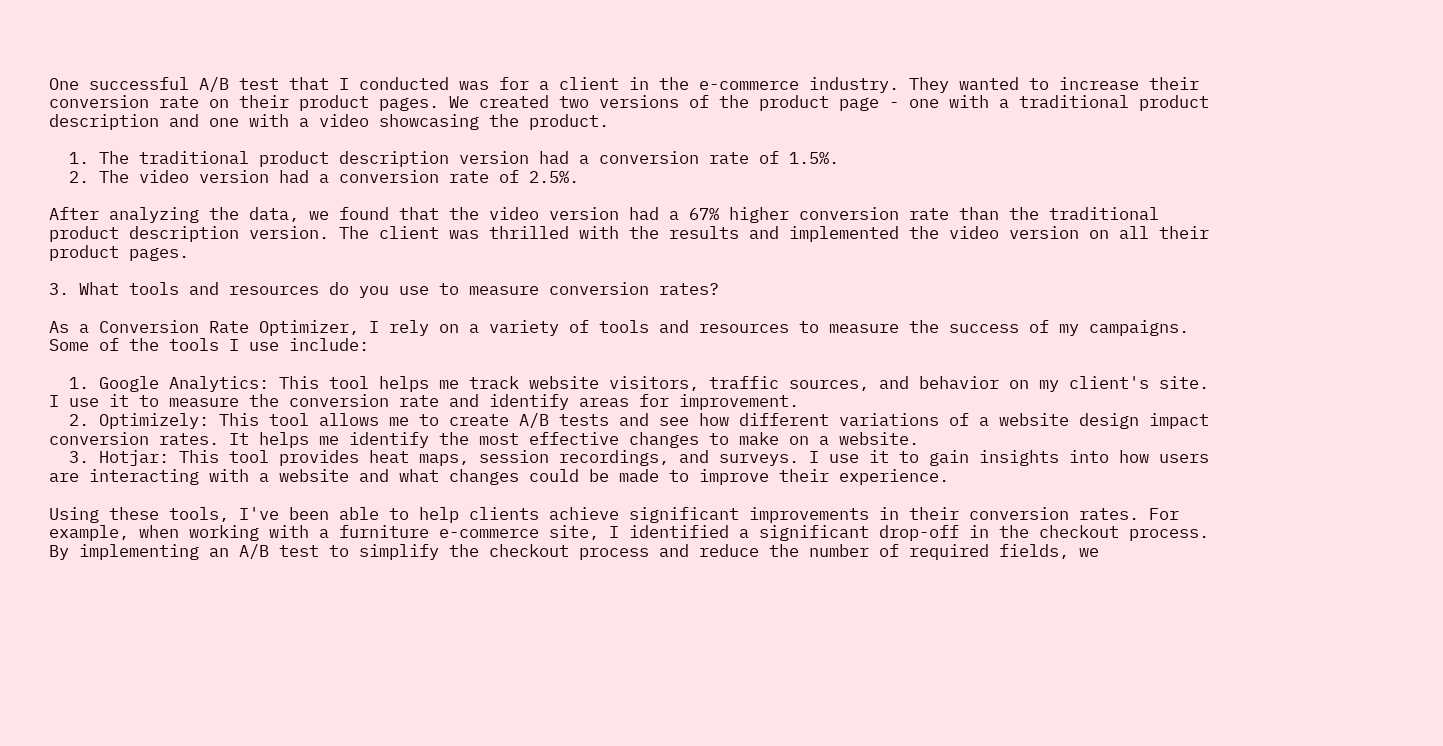One successful A/B test that I conducted was for a client in the e-commerce industry. They wanted to increase their conversion rate on their product pages. We created two versions of the product page - one with a traditional product description and one with a video showcasing the product.

  1. The traditional product description version had a conversion rate of 1.5%.
  2. The video version had a conversion rate of 2.5%.

After analyzing the data, we found that the video version had a 67% higher conversion rate than the traditional product description version. The client was thrilled with the results and implemented the video version on all their product pages.

3. What tools and resources do you use to measure conversion rates?

As a Conversion Rate Optimizer, I rely on a variety of tools and resources to measure the success of my campaigns. Some of the tools I use include:

  1. Google Analytics: This tool helps me track website visitors, traffic sources, and behavior on my client's site. I use it to measure the conversion rate and identify areas for improvement.
  2. Optimizely: This tool allows me to create A/B tests and see how different variations of a website design impact conversion rates. It helps me identify the most effective changes to make on a website.
  3. Hotjar: This tool provides heat maps, session recordings, and surveys. I use it to gain insights into how users are interacting with a website and what changes could be made to improve their experience.

Using these tools, I've been able to help clients achieve significant improvements in their conversion rates. For example, when working with a furniture e-commerce site, I identified a significant drop-off in the checkout process. By implementing an A/B test to simplify the checkout process and reduce the number of required fields, we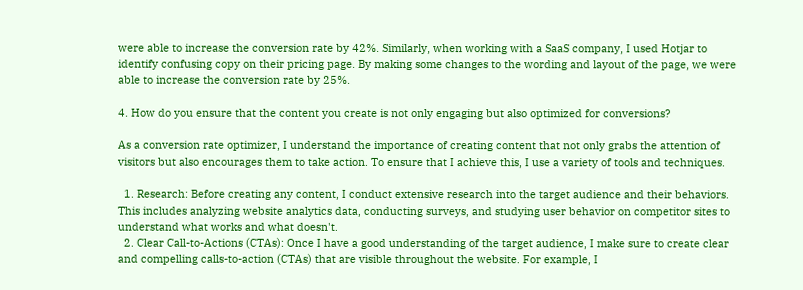were able to increase the conversion rate by 42%. Similarly, when working with a SaaS company, I used Hotjar to identify confusing copy on their pricing page. By making some changes to the wording and layout of the page, we were able to increase the conversion rate by 25%.

4. How do you ensure that the content you create is not only engaging but also optimized for conversions?

As a conversion rate optimizer, I understand the importance of creating content that not only grabs the attention of visitors but also encourages them to take action. To ensure that I achieve this, I use a variety of tools and techniques.

  1. Research: Before creating any content, I conduct extensive research into the target audience and their behaviors. This includes analyzing website analytics data, conducting surveys, and studying user behavior on competitor sites to understand what works and what doesn't.
  2. Clear Call-to-Actions (CTAs): Once I have a good understanding of the target audience, I make sure to create clear and compelling calls-to-action (CTAs) that are visible throughout the website. For example, I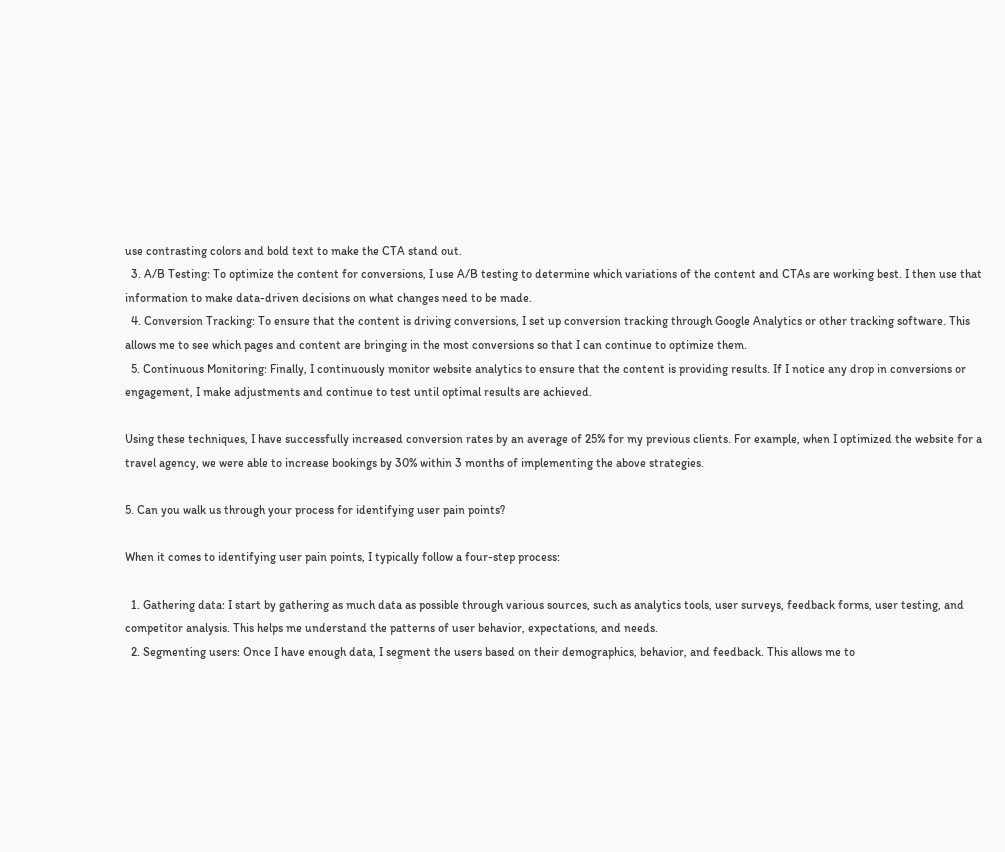use contrasting colors and bold text to make the CTA stand out.
  3. A/B Testing: To optimize the content for conversions, I use A/B testing to determine which variations of the content and CTAs are working best. I then use that information to make data-driven decisions on what changes need to be made.
  4. Conversion Tracking: To ensure that the content is driving conversions, I set up conversion tracking through Google Analytics or other tracking software. This allows me to see which pages and content are bringing in the most conversions so that I can continue to optimize them.
  5. Continuous Monitoring: Finally, I continuously monitor website analytics to ensure that the content is providing results. If I notice any drop in conversions or engagement, I make adjustments and continue to test until optimal results are achieved.

Using these techniques, I have successfully increased conversion rates by an average of 25% for my previous clients. For example, when I optimized the website for a travel agency, we were able to increase bookings by 30% within 3 months of implementing the above strategies.

5. Can you walk us through your process for identifying user pain points?

When it comes to identifying user pain points, I typically follow a four-step process:

  1. Gathering data: I start by gathering as much data as possible through various sources, such as analytics tools, user surveys, feedback forms, user testing, and competitor analysis. This helps me understand the patterns of user behavior, expectations, and needs.
  2. Segmenting users: Once I have enough data, I segment the users based on their demographics, behavior, and feedback. This allows me to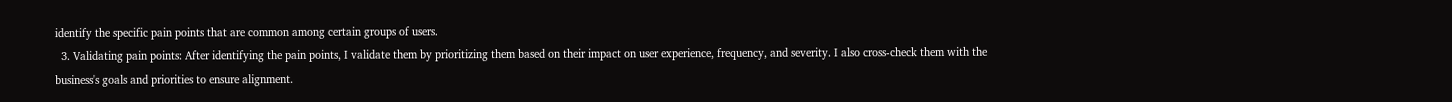identify the specific pain points that are common among certain groups of users.
  3. Validating pain points: After identifying the pain points, I validate them by prioritizing them based on their impact on user experience, frequency, and severity. I also cross-check them with the business's goals and priorities to ensure alignment.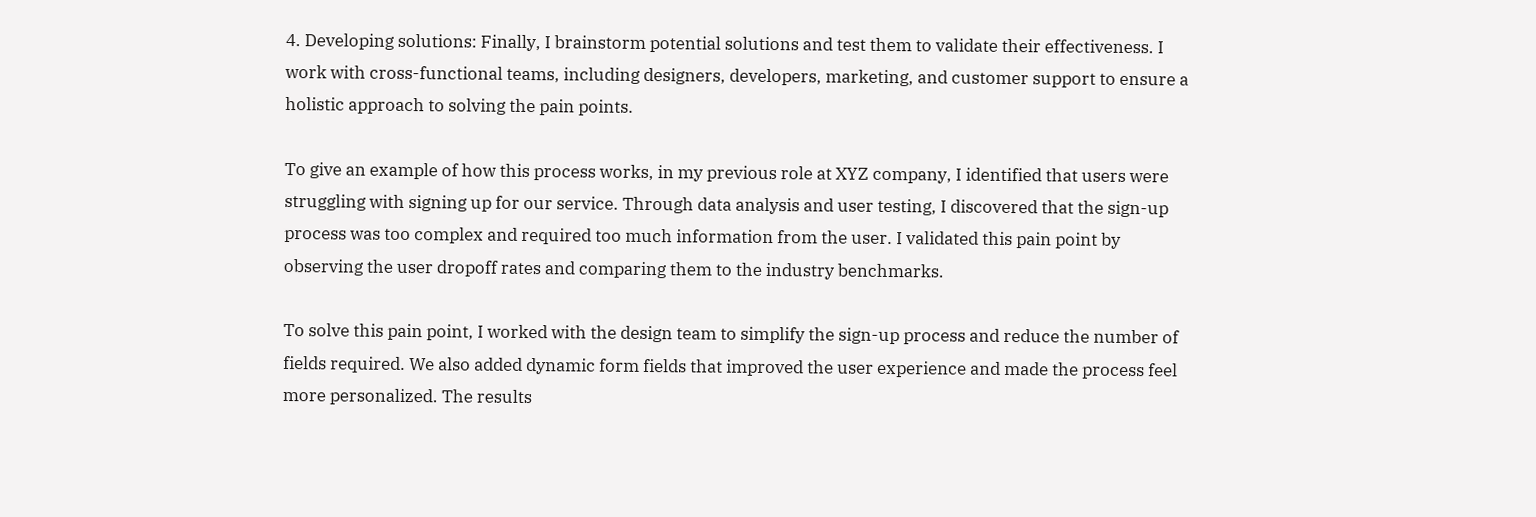4. Developing solutions: Finally, I brainstorm potential solutions and test them to validate their effectiveness. I work with cross-functional teams, including designers, developers, marketing, and customer support to ensure a holistic approach to solving the pain points.

To give an example of how this process works, in my previous role at XYZ company, I identified that users were struggling with signing up for our service. Through data analysis and user testing, I discovered that the sign-up process was too complex and required too much information from the user. I validated this pain point by observing the user dropoff rates and comparing them to the industry benchmarks.

To solve this pain point, I worked with the design team to simplify the sign-up process and reduce the number of fields required. We also added dynamic form fields that improved the user experience and made the process feel more personalized. The results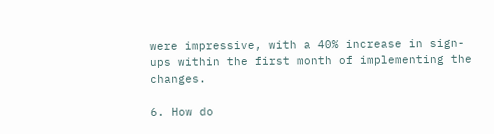were impressive, with a 40% increase in sign-ups within the first month of implementing the changes.

6. How do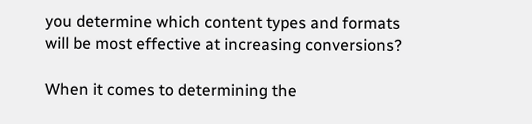you determine which content types and formats will be most effective at increasing conversions?

When it comes to determining the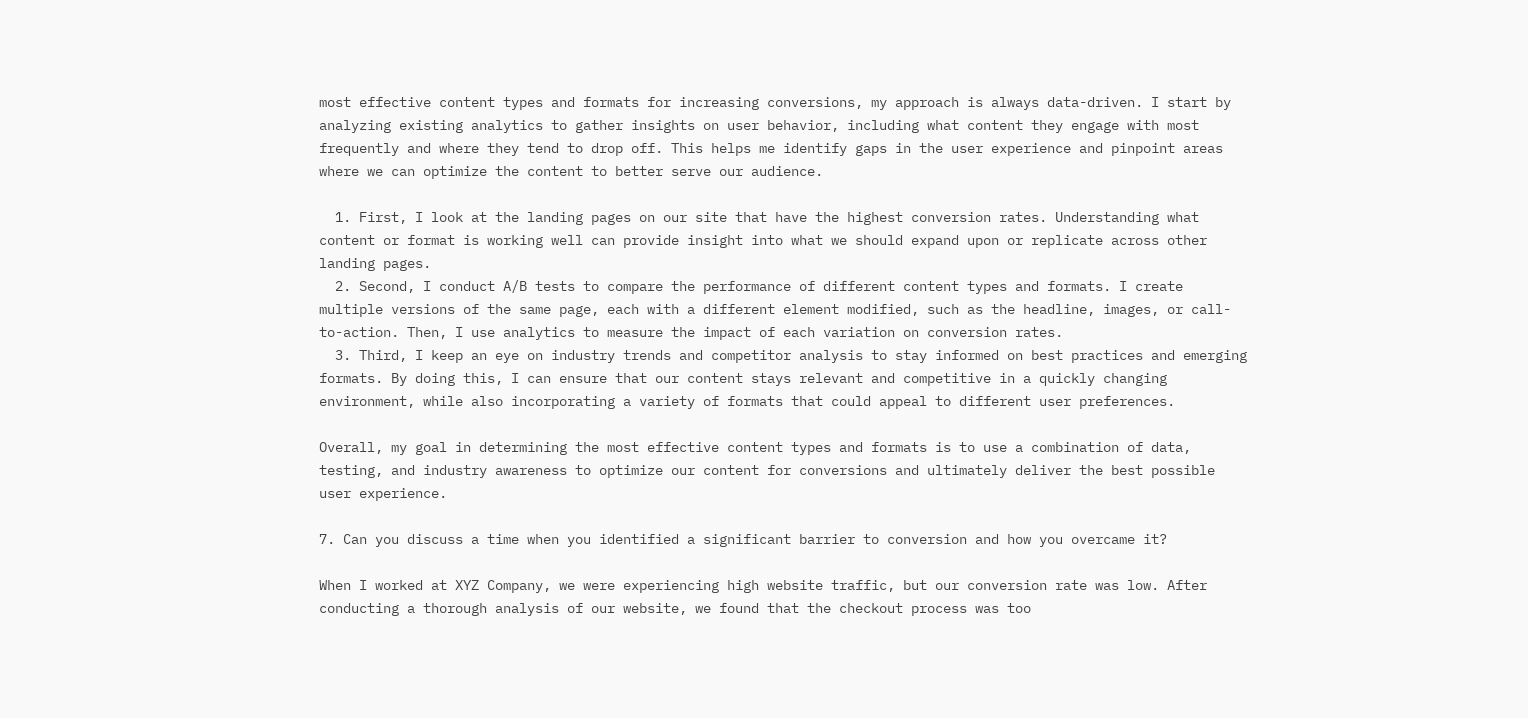most effective content types and formats for increasing conversions, my approach is always data-driven. I start by analyzing existing analytics to gather insights on user behavior, including what content they engage with most frequently and where they tend to drop off. This helps me identify gaps in the user experience and pinpoint areas where we can optimize the content to better serve our audience.

  1. First, I look at the landing pages on our site that have the highest conversion rates. Understanding what content or format is working well can provide insight into what we should expand upon or replicate across other landing pages.
  2. Second, I conduct A/B tests to compare the performance of different content types and formats. I create multiple versions of the same page, each with a different element modified, such as the headline, images, or call-to-action. Then, I use analytics to measure the impact of each variation on conversion rates.
  3. Third, I keep an eye on industry trends and competitor analysis to stay informed on best practices and emerging formats. By doing this, I can ensure that our content stays relevant and competitive in a quickly changing environment, while also incorporating a variety of formats that could appeal to different user preferences.

Overall, my goal in determining the most effective content types and formats is to use a combination of data, testing, and industry awareness to optimize our content for conversions and ultimately deliver the best possible user experience.

7. Can you discuss a time when you identified a significant barrier to conversion and how you overcame it?

When I worked at XYZ Company, we were experiencing high website traffic, but our conversion rate was low. After conducting a thorough analysis of our website, we found that the checkout process was too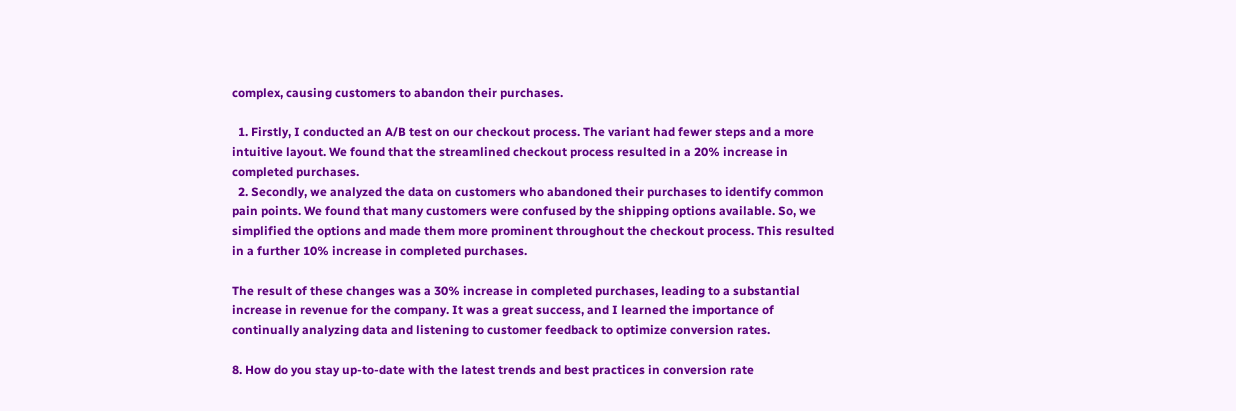complex, causing customers to abandon their purchases.

  1. Firstly, I conducted an A/B test on our checkout process. The variant had fewer steps and a more intuitive layout. We found that the streamlined checkout process resulted in a 20% increase in completed purchases.
  2. Secondly, we analyzed the data on customers who abandoned their purchases to identify common pain points. We found that many customers were confused by the shipping options available. So, we simplified the options and made them more prominent throughout the checkout process. This resulted in a further 10% increase in completed purchases.

The result of these changes was a 30% increase in completed purchases, leading to a substantial increase in revenue for the company. It was a great success, and I learned the importance of continually analyzing data and listening to customer feedback to optimize conversion rates.

8. How do you stay up-to-date with the latest trends and best practices in conversion rate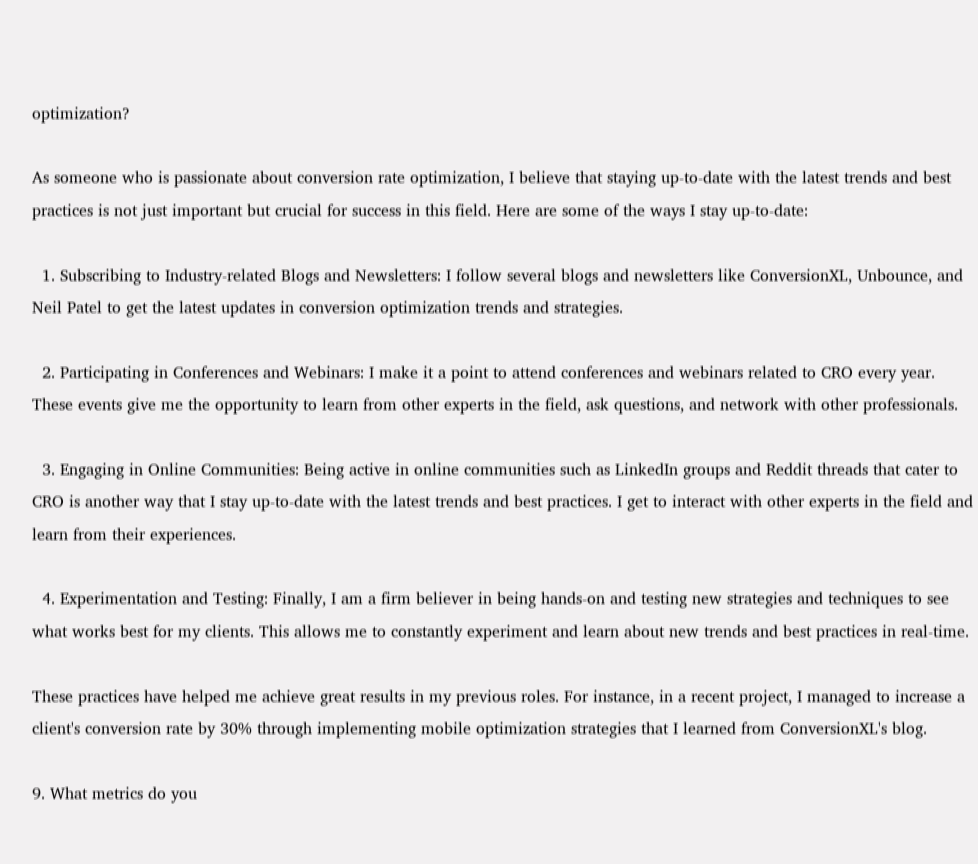optimization?

As someone who is passionate about conversion rate optimization, I believe that staying up-to-date with the latest trends and best practices is not just important but crucial for success in this field. Here are some of the ways I stay up-to-date:

  1. Subscribing to Industry-related Blogs and Newsletters: I follow several blogs and newsletters like ConversionXL, Unbounce, and Neil Patel to get the latest updates in conversion optimization trends and strategies.

  2. Participating in Conferences and Webinars: I make it a point to attend conferences and webinars related to CRO every year. These events give me the opportunity to learn from other experts in the field, ask questions, and network with other professionals.

  3. Engaging in Online Communities: Being active in online communities such as LinkedIn groups and Reddit threads that cater to CRO is another way that I stay up-to-date with the latest trends and best practices. I get to interact with other experts in the field and learn from their experiences.

  4. Experimentation and Testing: Finally, I am a firm believer in being hands-on and testing new strategies and techniques to see what works best for my clients. This allows me to constantly experiment and learn about new trends and best practices in real-time.

These practices have helped me achieve great results in my previous roles. For instance, in a recent project, I managed to increase a client's conversion rate by 30% through implementing mobile optimization strategies that I learned from ConversionXL's blog.

9. What metrics do you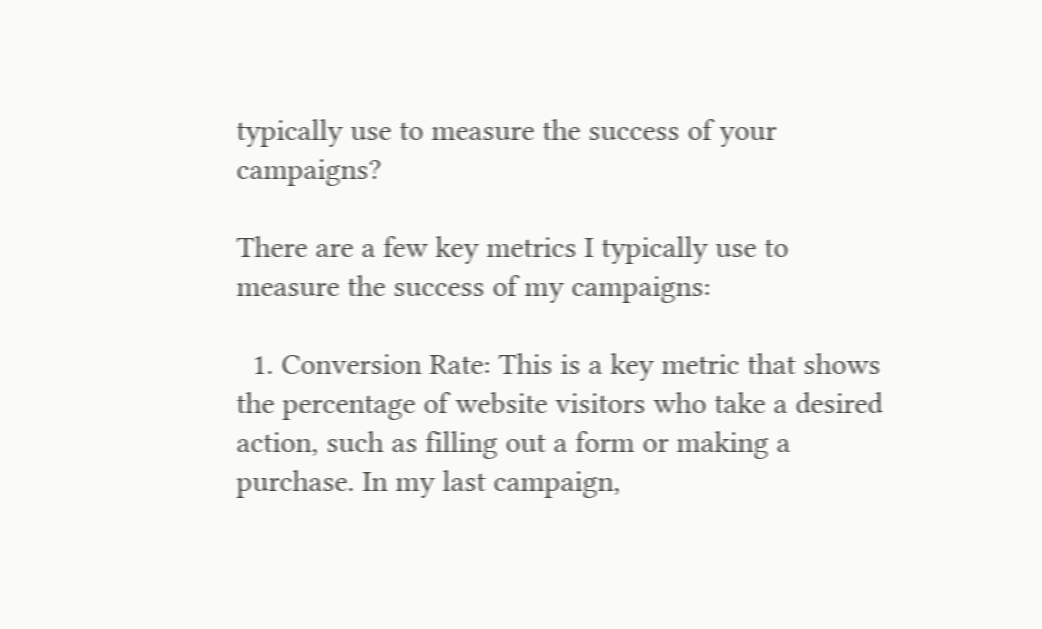typically use to measure the success of your campaigns?

There are a few key metrics I typically use to measure the success of my campaigns:

  1. Conversion Rate: This is a key metric that shows the percentage of website visitors who take a desired action, such as filling out a form or making a purchase. In my last campaign,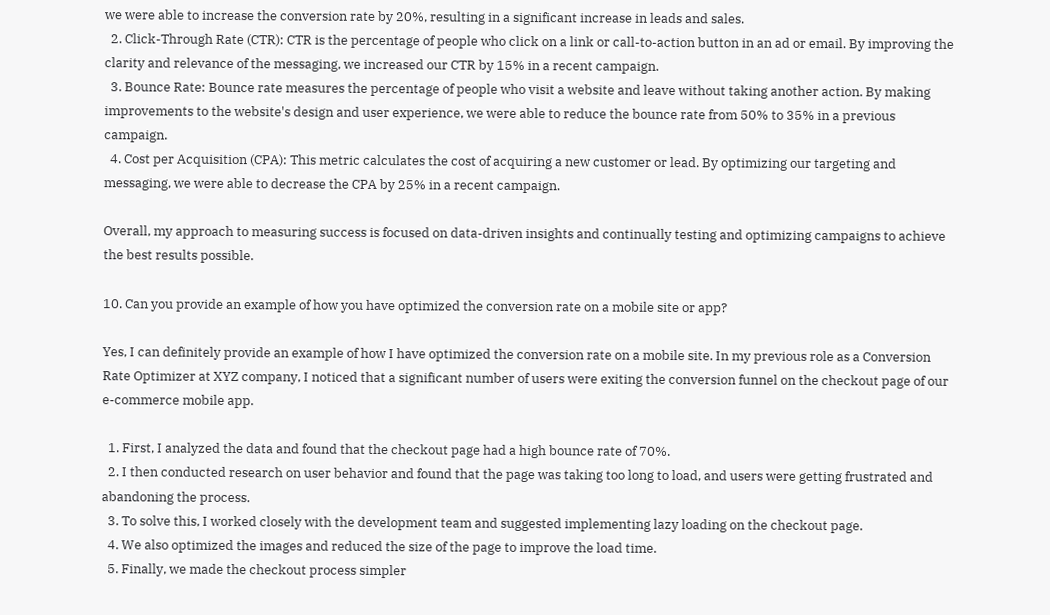we were able to increase the conversion rate by 20%, resulting in a significant increase in leads and sales.
  2. Click-Through Rate (CTR): CTR is the percentage of people who click on a link or call-to-action button in an ad or email. By improving the clarity and relevance of the messaging, we increased our CTR by 15% in a recent campaign.
  3. Bounce Rate: Bounce rate measures the percentage of people who visit a website and leave without taking another action. By making improvements to the website's design and user experience, we were able to reduce the bounce rate from 50% to 35% in a previous campaign.
  4. Cost per Acquisition (CPA): This metric calculates the cost of acquiring a new customer or lead. By optimizing our targeting and messaging, we were able to decrease the CPA by 25% in a recent campaign.

Overall, my approach to measuring success is focused on data-driven insights and continually testing and optimizing campaigns to achieve the best results possible.

10. Can you provide an example of how you have optimized the conversion rate on a mobile site or app?

Yes, I can definitely provide an example of how I have optimized the conversion rate on a mobile site. In my previous role as a Conversion Rate Optimizer at XYZ company, I noticed that a significant number of users were exiting the conversion funnel on the checkout page of our e-commerce mobile app.

  1. First, I analyzed the data and found that the checkout page had a high bounce rate of 70%.
  2. I then conducted research on user behavior and found that the page was taking too long to load, and users were getting frustrated and abandoning the process.
  3. To solve this, I worked closely with the development team and suggested implementing lazy loading on the checkout page.
  4. We also optimized the images and reduced the size of the page to improve the load time.
  5. Finally, we made the checkout process simpler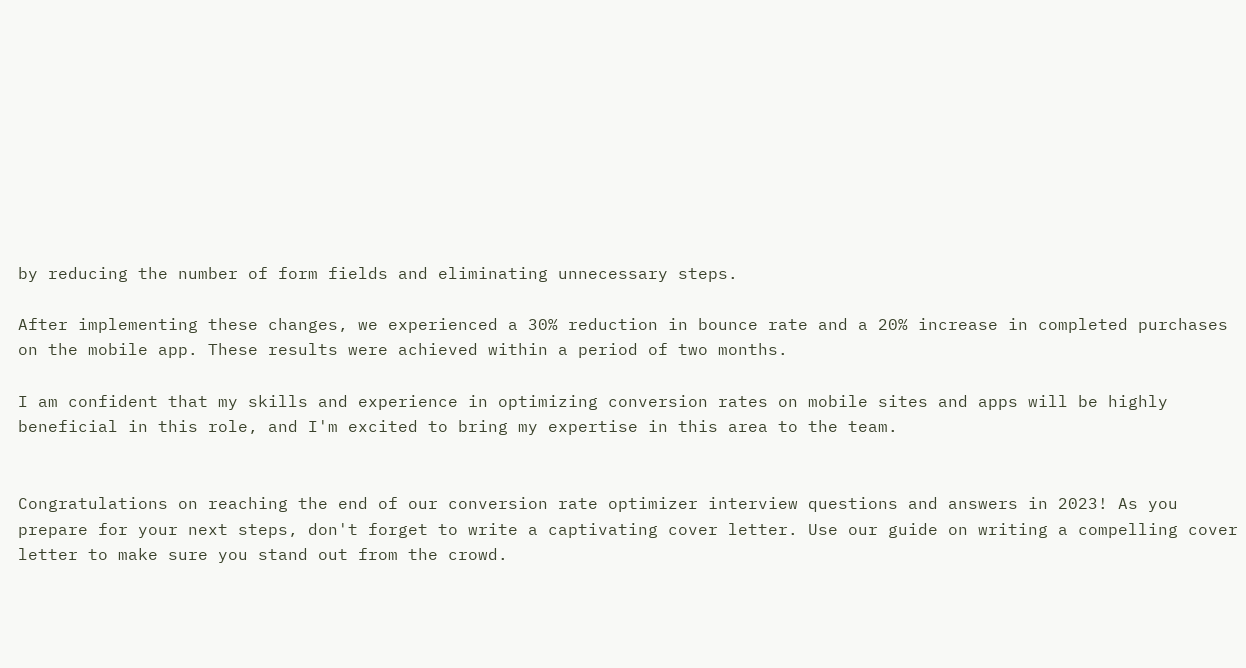by reducing the number of form fields and eliminating unnecessary steps.

After implementing these changes, we experienced a 30% reduction in bounce rate and a 20% increase in completed purchases on the mobile app. These results were achieved within a period of two months.

I am confident that my skills and experience in optimizing conversion rates on mobile sites and apps will be highly beneficial in this role, and I'm excited to bring my expertise in this area to the team.


Congratulations on reaching the end of our conversion rate optimizer interview questions and answers in 2023! As you prepare for your next steps, don't forget to write a captivating cover letter. Use our guide on writing a compelling cover letter to make sure you stand out from the crowd.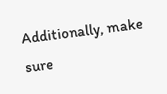Additionally, make sure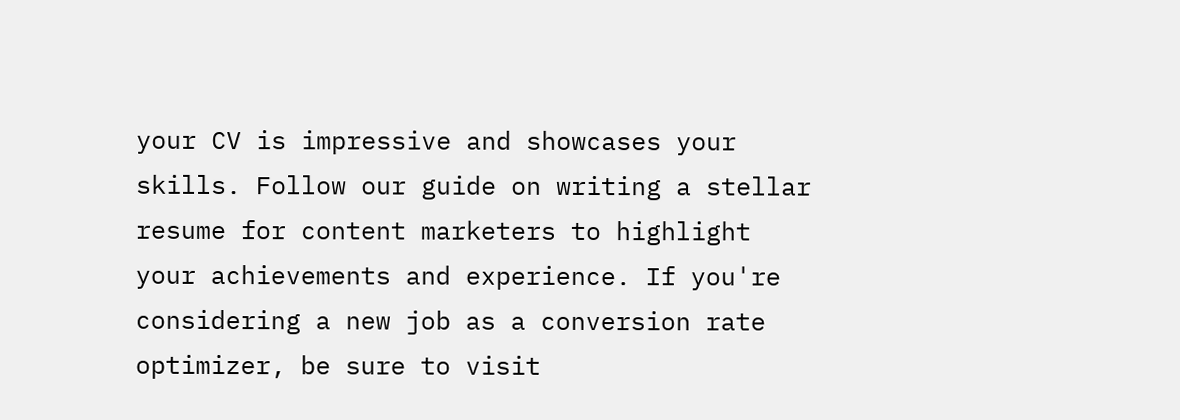your CV is impressive and showcases your skills. Follow our guide on writing a stellar resume for content marketers to highlight your achievements and experience. If you're considering a new job as a conversion rate optimizer, be sure to visit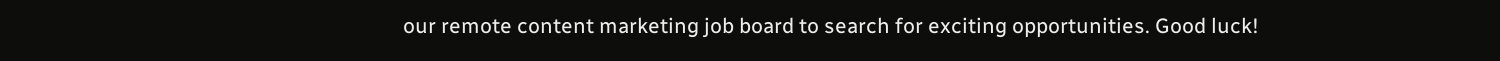our remote content marketing job board to search for exciting opportunities. Good luck!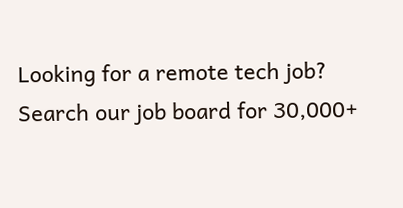Looking for a remote tech job? Search our job board for 30,000+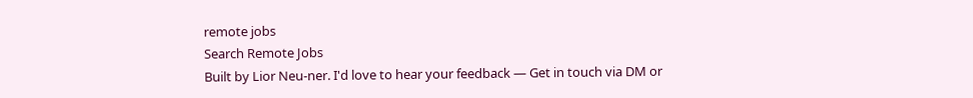remote jobs
Search Remote Jobs
Built by Lior Neu-ner. I'd love to hear your feedback — Get in touch via DM or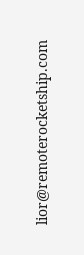lior@remoterocketship.com